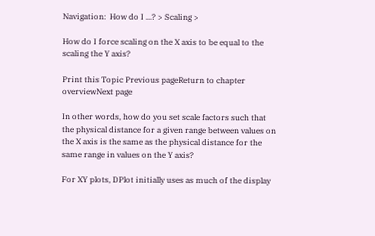Navigation:  How do I ...? > Scaling >

How do I force scaling on the X axis to be equal to the scaling the Y axis?

Print this Topic Previous pageReturn to chapter overviewNext page

In other words, how do you set scale factors such that the physical distance for a given range between values on the X axis is the same as the physical distance for the same range in values on the Y axis?

For XY plots, DPlot initially uses as much of the display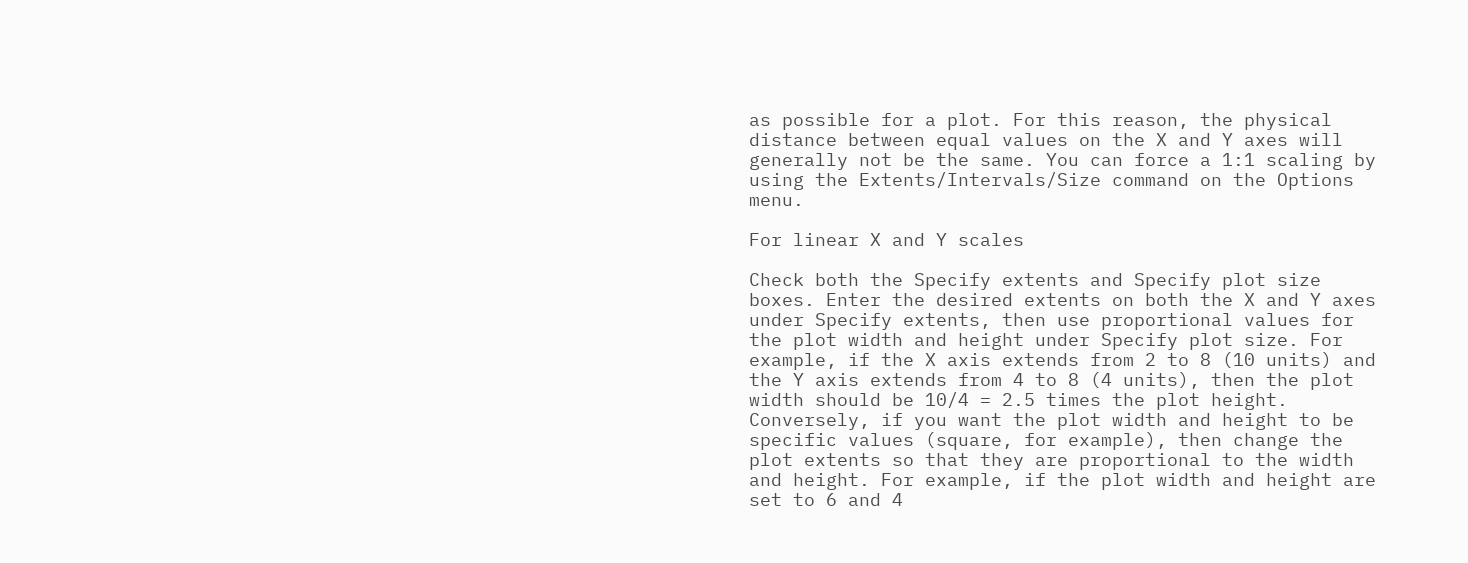as possible for a plot. For this reason, the physical distance between equal values on the X and Y axes will generally not be the same. You can force a 1:1 scaling by using the Extents/Intervals/Size command on the Options menu.

For linear X and Y scales

Check both the Specify extents and Specify plot size boxes. Enter the desired extents on both the X and Y axes under Specify extents, then use proportional values for the plot width and height under Specify plot size. For example, if the X axis extends from 2 to 8 (10 units) and the Y axis extends from 4 to 8 (4 units), then the plot width should be 10/4 = 2.5 times the plot height. Conversely, if you want the plot width and height to be specific values (square, for example), then change the plot extents so that they are proportional to the width and height. For example, if the plot width and height are set to 6 and 4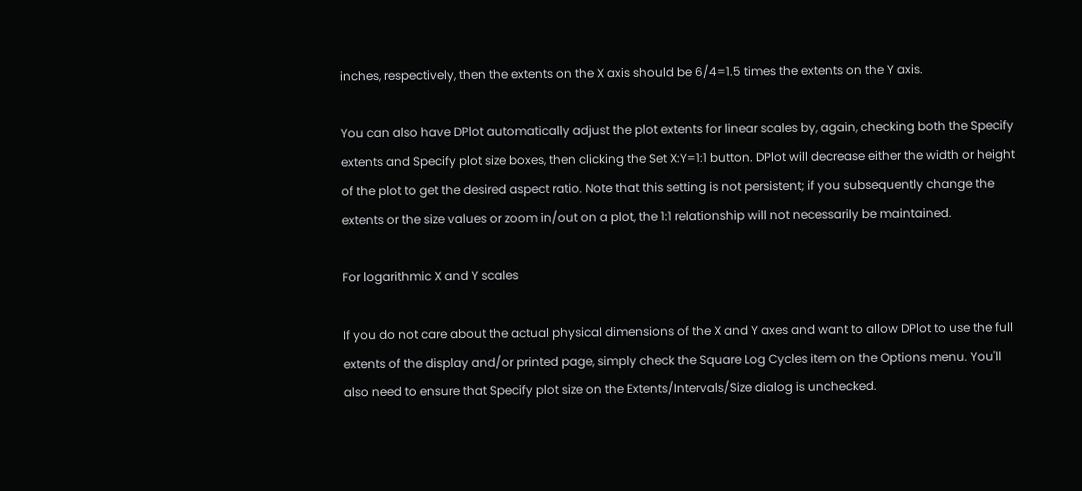inches, respectively, then the extents on the X axis should be 6/4=1.5 times the extents on the Y axis.

You can also have DPlot automatically adjust the plot extents for linear scales by, again, checking both the Specify extents and Specify plot size boxes, then clicking the Set X:Y=1:1 button. DPlot will decrease either the width or height of the plot to get the desired aspect ratio. Note that this setting is not persistent; if you subsequently change the extents or the size values or zoom in/out on a plot, the 1:1 relationship will not necessarily be maintained.

For logarithmic X and Y scales

If you do not care about the actual physical dimensions of the X and Y axes and want to allow DPlot to use the full extents of the display and/or printed page, simply check the Square Log Cycles item on the Options menu. You'll also need to ensure that Specify plot size on the Extents/Intervals/Size dialog is unchecked.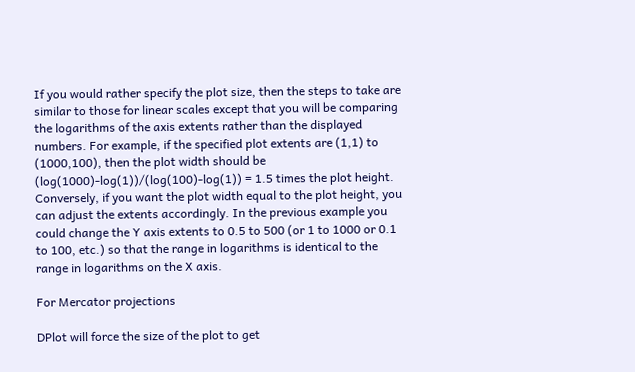If you would rather specify the plot size, then the steps to take are similar to those for linear scales except that you will be comparing the logarithms of the axis extents rather than the displayed numbers. For example, if the specified plot extents are (1,1) to (1000,100), then the plot width should be (log(1000)-log(1))/(log(100)-log(1)) = 1.5 times the plot height. Conversely, if you want the plot width equal to the plot height, you can adjust the extents accordingly. In the previous example you could change the Y axis extents to 0.5 to 500 (or 1 to 1000 or 0.1 to 100, etc.) so that the range in logarithms is identical to the range in logarithms on the X axis.

For Mercator projections

DPlot will force the size of the plot to get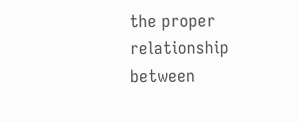the proper relationship between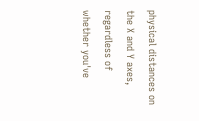physical distances on the X and Y axes, regardless of whether you've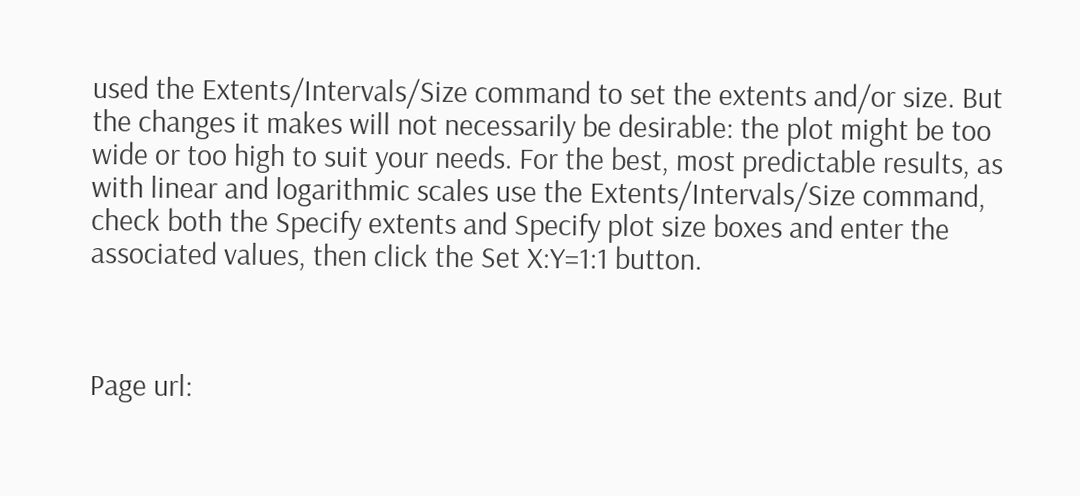used the Extents/Intervals/Size command to set the extents and/or size. But the changes it makes will not necessarily be desirable: the plot might be too wide or too high to suit your needs. For the best, most predictable results, as with linear and logarithmic scales use the Extents/Intervals/Size command, check both the Specify extents and Specify plot size boxes and enter the associated values, then click the Set X:Y=1:1 button.



Page url: